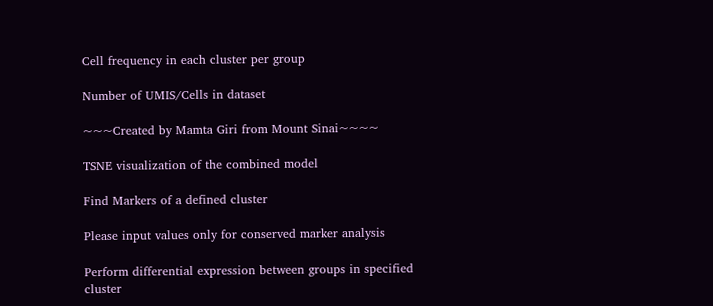Cell frequency in each cluster per group

Number of UMIS/Cells in dataset

~~~Created by Mamta Giri from Mount Sinai~~~~

TSNE visualization of the combined model

Find Markers of a defined cluster

Please input values only for conserved marker analysis

Perform differential expression between groups in specified cluster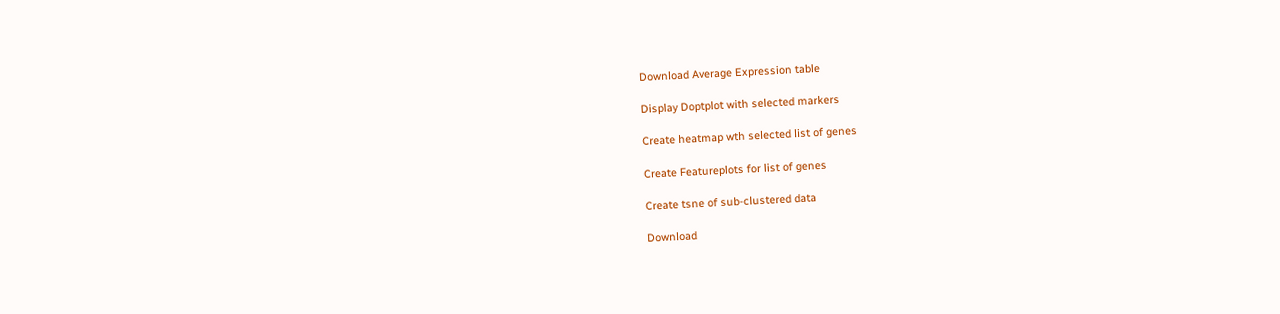Download Average Expression table

Display Doptplot with selected markers

Create heatmap wth selected list of genes

Create Featureplots for list of genes

Create tsne of sub-clustered data

Download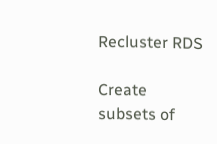Recluster RDS

Create subsets of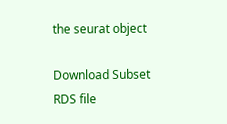the seurat object

Download Subset RDS file